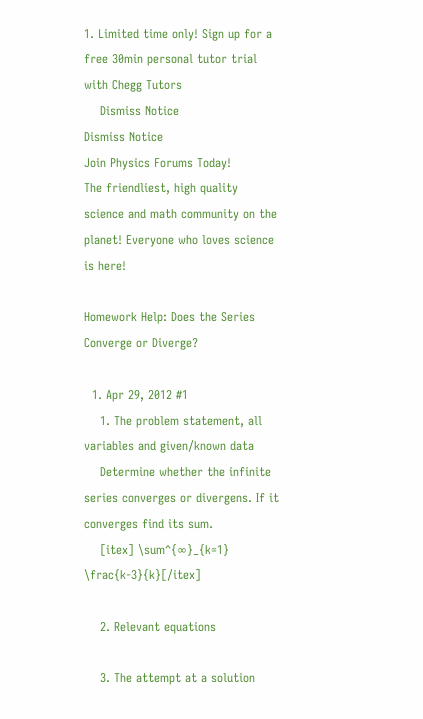1. Limited time only! Sign up for a free 30min personal tutor trial with Chegg Tutors
    Dismiss Notice
Dismiss Notice
Join Physics Forums Today!
The friendliest, high quality science and math community on the planet! Everyone who loves science is here!

Homework Help: Does the Series Converge or Diverge?

  1. Apr 29, 2012 #1
    1. The problem statement, all variables and given/known data
    Determine whether the infinite series converges or divergens. If it converges find its sum.
    [itex] \sum^{∞}_{k=1} \frac{k-3}{k}[/itex]

    2. Relevant equations

    3. The attempt at a solution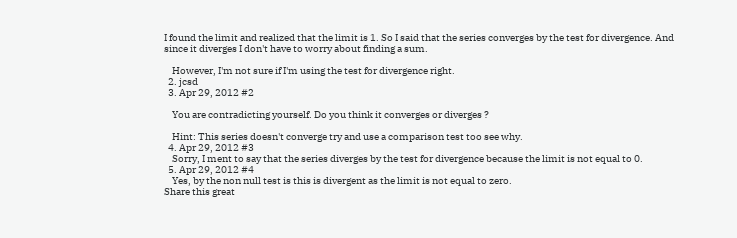I found the limit and realized that the limit is 1. So I said that the series converges by the test for divergence. And since it diverges I don't have to worry about finding a sum.

    However, I'm not sure if I'm using the test for divergence right.
  2. jcsd
  3. Apr 29, 2012 #2

    You are contradicting yourself. Do you think it converges or diverges ?

    Hint: This series doesn't converge try and use a comparison test too see why.
  4. Apr 29, 2012 #3
    Sorry, I ment to say that the series diverges by the test for divergence because the limit is not equal to 0.
  5. Apr 29, 2012 #4
    Yes, by the non null test is this is divergent as the limit is not equal to zero.
Share this great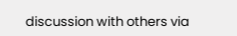discussion with others via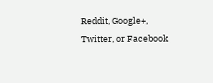Reddit, Google+, Twitter, or Facebook